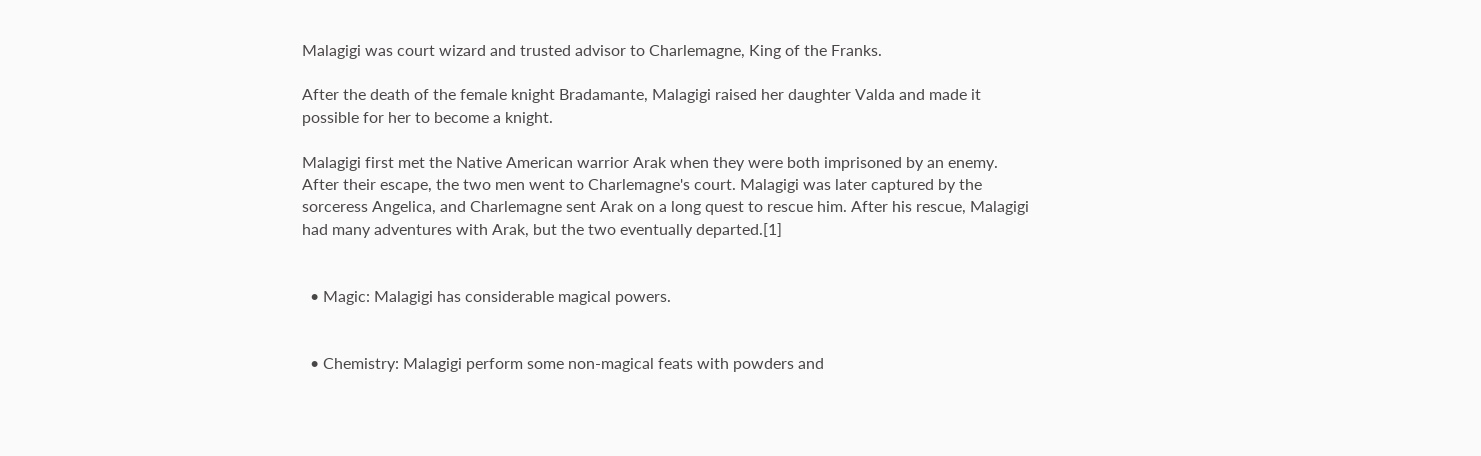Malagigi was court wizard and trusted advisor to Charlemagne, King of the Franks.

After the death of the female knight Bradamante, Malagigi raised her daughter Valda and made it possible for her to become a knight.

Malagigi first met the Native American warrior Arak when they were both imprisoned by an enemy. After their escape, the two men went to Charlemagne's court. Malagigi was later captured by the sorceress Angelica, and Charlemagne sent Arak on a long quest to rescue him. After his rescue, Malagigi had many adventures with Arak, but the two eventually departed.[1]


  • Magic: Malagigi has considerable magical powers.


  • Chemistry: Malagigi perform some non-magical feats with powders and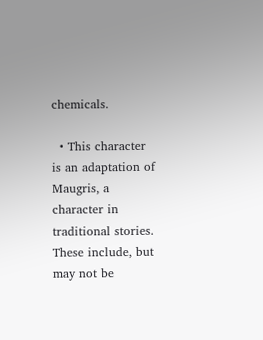chemicals.

  • This character is an adaptation of Maugris, a character in traditional stories. These include, but may not be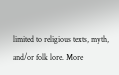limited to religious texts, myth, and/or folk lore. More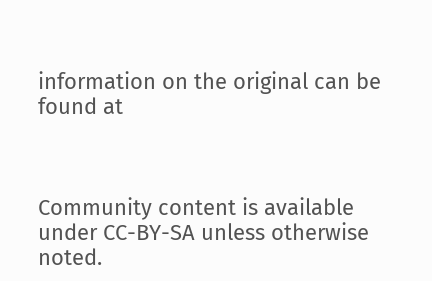information on the original can be found at



Community content is available under CC-BY-SA unless otherwise noted.